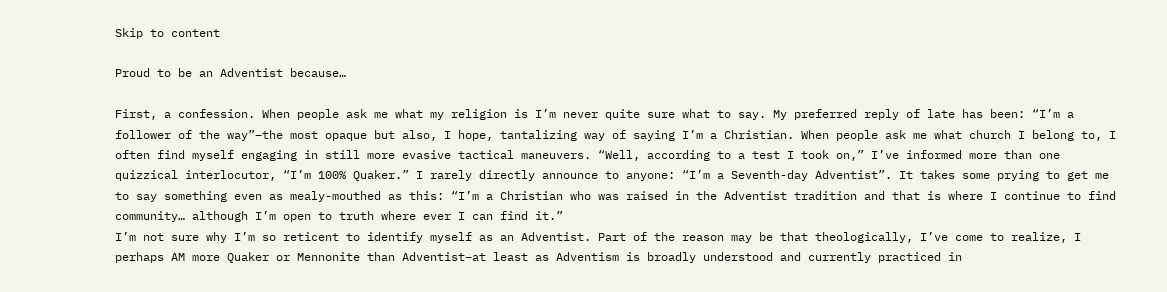Skip to content

Proud to be an Adventist because…

First, a confession. When people ask me what my religion is I’m never quite sure what to say. My preferred reply of late has been: “I’m a follower of the way”–the most opaque but also, I hope, tantalizing way of saying I’m a Christian. When people ask me what church I belong to, I often find myself engaging in still more evasive tactical maneuvers. “Well, according to a test I took on,” I’ve informed more than one quizzical interlocutor, “I’m 100% Quaker.” I rarely directly announce to anyone: “I’m a Seventh-day Adventist”. It takes some prying to get me to say something even as mealy-mouthed as this: “I’m a Christian who was raised in the Adventist tradition and that is where I continue to find community… although I’m open to truth where ever I can find it.”
I’m not sure why I’m so reticent to identify myself as an Adventist. Part of the reason may be that theologically, I’ve come to realize, I perhaps AM more Quaker or Mennonite than Adventist–at least as Adventism is broadly understood and currently practiced in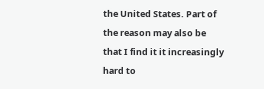the United States. Part of the reason may also be that I find it it increasingly hard to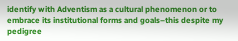identify with Adventism as a cultural phenomenon or to embrace its institutional forms and goals–this despite my pedigree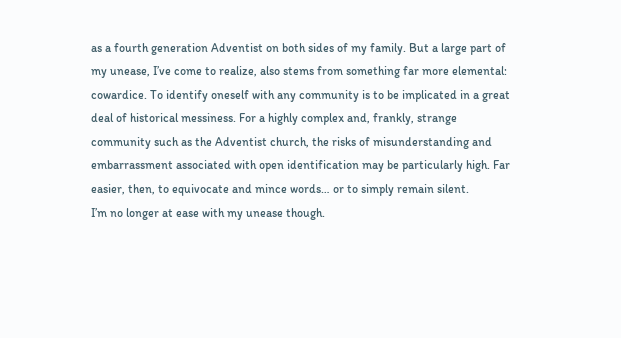as a fourth generation Adventist on both sides of my family. But a large part of my unease, I’ve come to realize, also stems from something far more elemental: cowardice. To identify oneself with any community is to be implicated in a great deal of historical messiness. For a highly complex and, frankly, strange community such as the Adventist church, the risks of misunderstanding and embarrassment associated with open identification may be particularly high. Far easier, then, to equivocate and mince words… or to simply remain silent.
I’m no longer at ease with my unease though.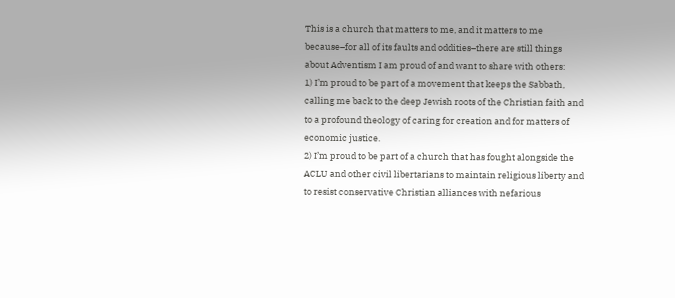This is a church that matters to me, and it matters to me because–for all of its faults and oddities–there are still things about Adventism I am proud of and want to share with others:
1) I’m proud to be part of a movement that keeps the Sabbath, calling me back to the deep Jewish roots of the Christian faith and to a profound theology of caring for creation and for matters of economic justice.
2) I’m proud to be part of a church that has fought alongside the ACLU and other civil libertarians to maintain religious liberty and to resist conservative Christian alliances with nefarious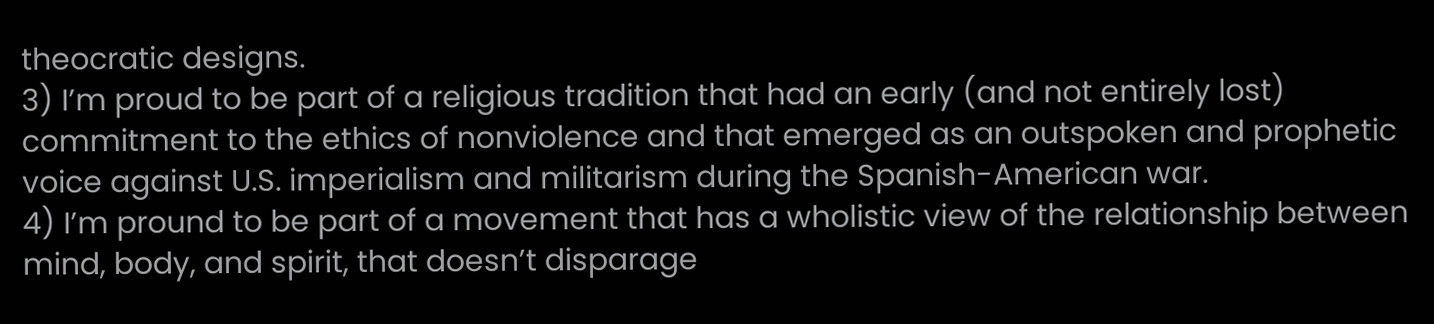theocratic designs.
3) I’m proud to be part of a religious tradition that had an early (and not entirely lost) commitment to the ethics of nonviolence and that emerged as an outspoken and prophetic voice against U.S. imperialism and militarism during the Spanish-American war.
4) I’m pround to be part of a movement that has a wholistic view of the relationship between mind, body, and spirit, that doesn’t disparage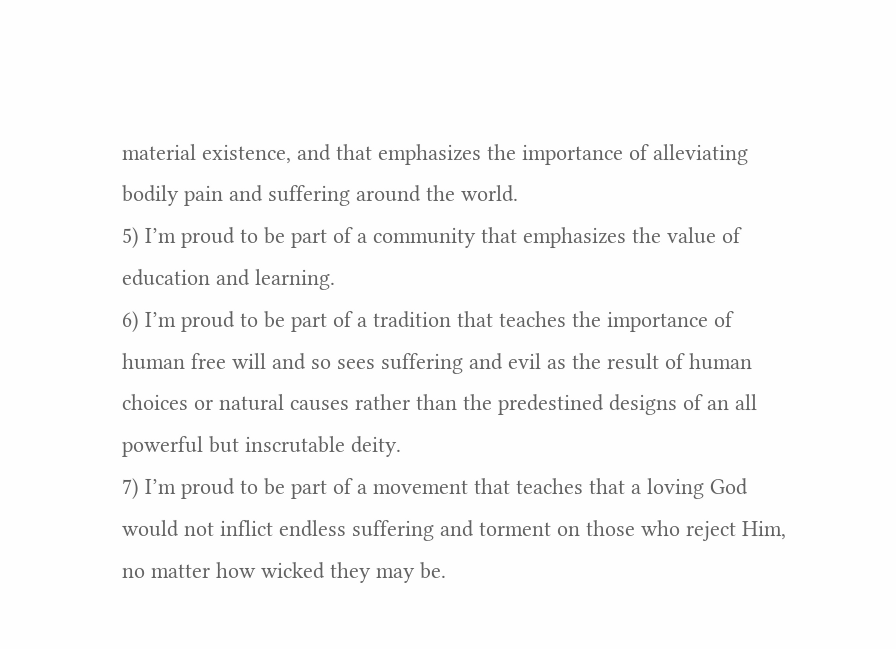material existence, and that emphasizes the importance of alleviating bodily pain and suffering around the world.
5) I’m proud to be part of a community that emphasizes the value of education and learning.
6) I’m proud to be part of a tradition that teaches the importance of human free will and so sees suffering and evil as the result of human choices or natural causes rather than the predestined designs of an all powerful but inscrutable deity.
7) I’m proud to be part of a movement that teaches that a loving God would not inflict endless suffering and torment on those who reject Him, no matter how wicked they may be.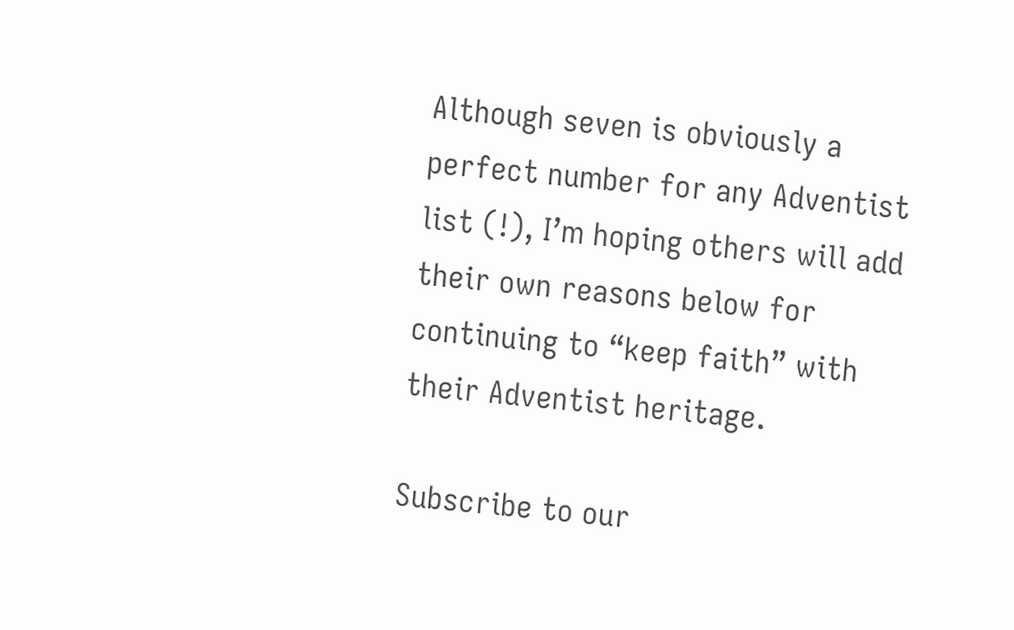Although seven is obviously a perfect number for any Adventist list (!), I’m hoping others will add their own reasons below for continuing to “keep faith” with their Adventist heritage.

Subscribe to our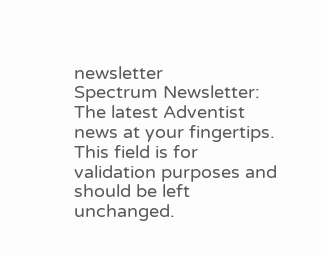newsletter
Spectrum Newsletter: The latest Adventist news at your fingertips.
This field is for validation purposes and should be left unchanged.